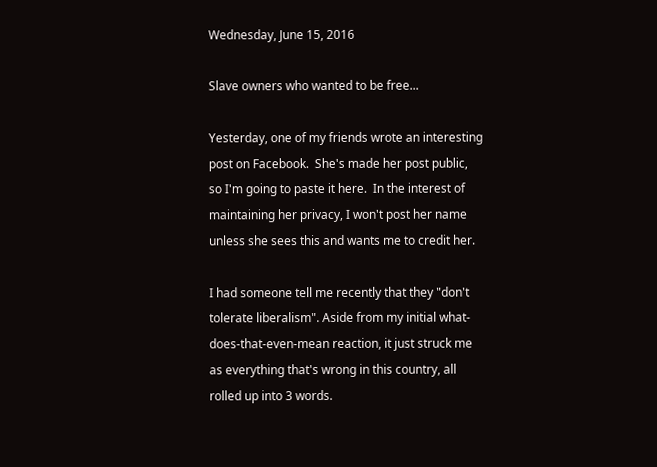Wednesday, June 15, 2016

Slave owners who wanted to be free...

Yesterday, one of my friends wrote an interesting post on Facebook.  She's made her post public, so I'm going to paste it here.  In the interest of maintaining her privacy, I won't post her name unless she sees this and wants me to credit her.

I had someone tell me recently that they "don't tolerate liberalism". Aside from my initial what-does-that-even-mean reaction, it just struck me as everything that's wrong in this country, all rolled up into 3 words.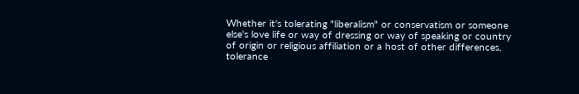Whether it's tolerating "liberalism" or conservatism or someone else's love life or way of dressing or way of speaking or country of origin or religious affiliation or a host of other differences, tolerance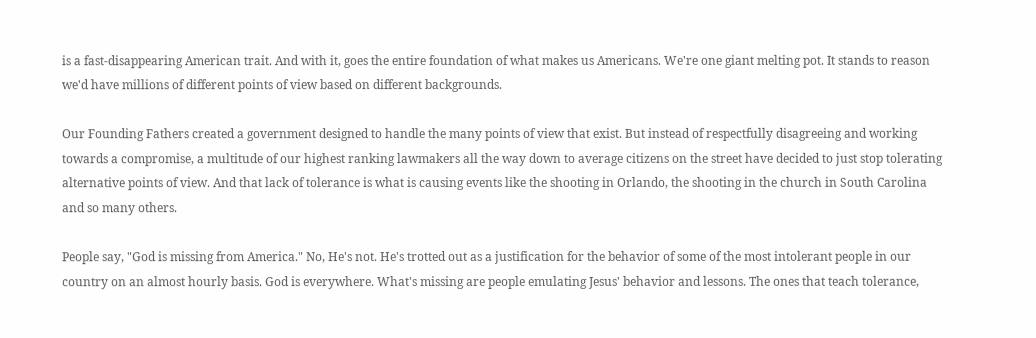is a fast-disappearing American trait. And with it, goes the entire foundation of what makes us Americans. We're one giant melting pot. It stands to reason we'd have millions of different points of view based on different backgrounds.

Our Founding Fathers created a government designed to handle the many points of view that exist. But instead of respectfully disagreeing and working towards a compromise, a multitude of our highest ranking lawmakers all the way down to average citizens on the street have decided to just stop tolerating alternative points of view. And that lack of tolerance is what is causing events like the shooting in Orlando, the shooting in the church in South Carolina and so many others.

People say, "God is missing from America." No, He's not. He's trotted out as a justification for the behavior of some of the most intolerant people in our country on an almost hourly basis. God is everywhere. What's missing are people emulating Jesus' behavior and lessons. The ones that teach tolerance,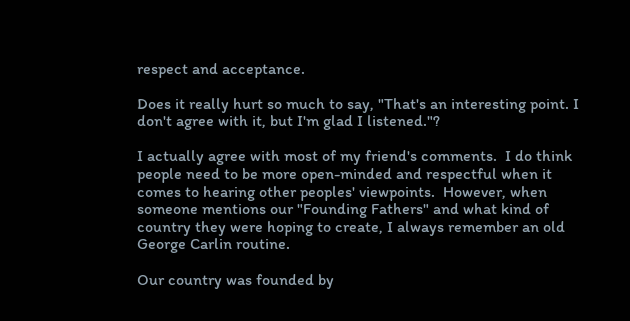respect and acceptance.

Does it really hurt so much to say, "That's an interesting point. I don't agree with it, but I'm glad I listened."?

I actually agree with most of my friend's comments.  I do think people need to be more open-minded and respectful when it comes to hearing other peoples' viewpoints.  However, when someone mentions our "Founding Fathers" and what kind of country they were hoping to create, I always remember an old George Carlin routine.

Our country was founded by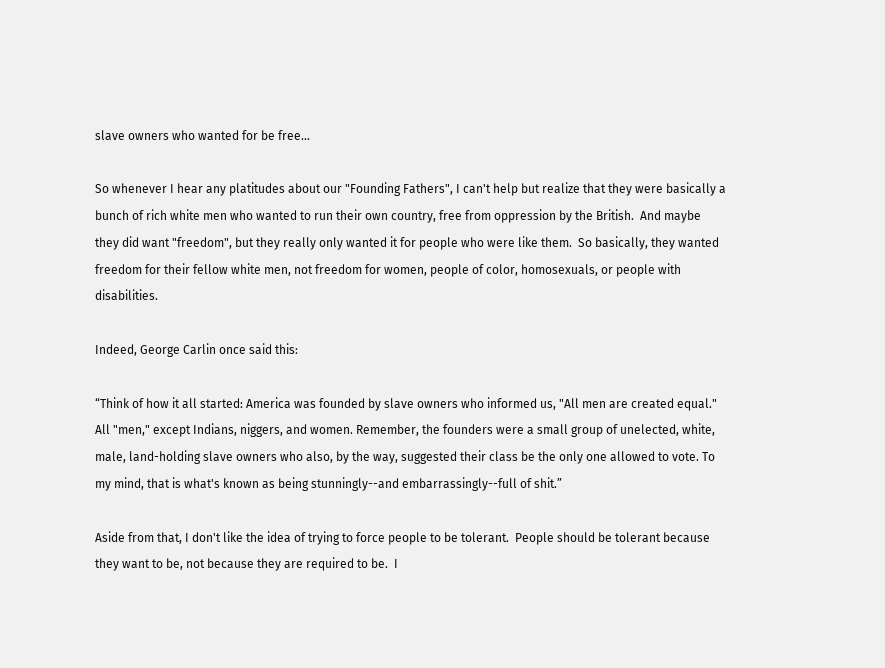slave owners who wanted for be free...

So whenever I hear any platitudes about our "Founding Fathers", I can't help but realize that they were basically a bunch of rich white men who wanted to run their own country, free from oppression by the British.  And maybe they did want "freedom", but they really only wanted it for people who were like them.  So basically, they wanted freedom for their fellow white men, not freedom for women, people of color, homosexuals, or people with disabilities.

Indeed, George Carlin once said this:

“Think of how it all started: America was founded by slave owners who informed us, "All men are created equal." All "men," except Indians, niggers, and women. Remember, the founders were a small group of unelected, white, male, land-holding slave owners who also, by the way, suggested their class be the only one allowed to vote. To my mind, that is what's known as being stunningly--and embarrassingly--full of shit.”

Aside from that, I don't like the idea of trying to force people to be tolerant.  People should be tolerant because they want to be, not because they are required to be.  I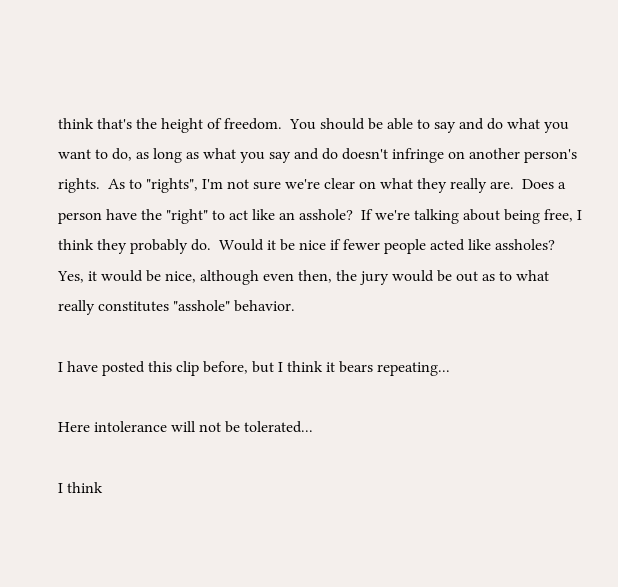think that's the height of freedom.  You should be able to say and do what you want to do, as long as what you say and do doesn't infringe on another person's rights.  As to "rights", I'm not sure we're clear on what they really are.  Does a person have the "right" to act like an asshole?  If we're talking about being free, I think they probably do.  Would it be nice if fewer people acted like assholes?  Yes, it would be nice, although even then, the jury would be out as to what really constitutes "asshole" behavior.

I have posted this clip before, but I think it bears repeating...

Here intolerance will not be tolerated...

I think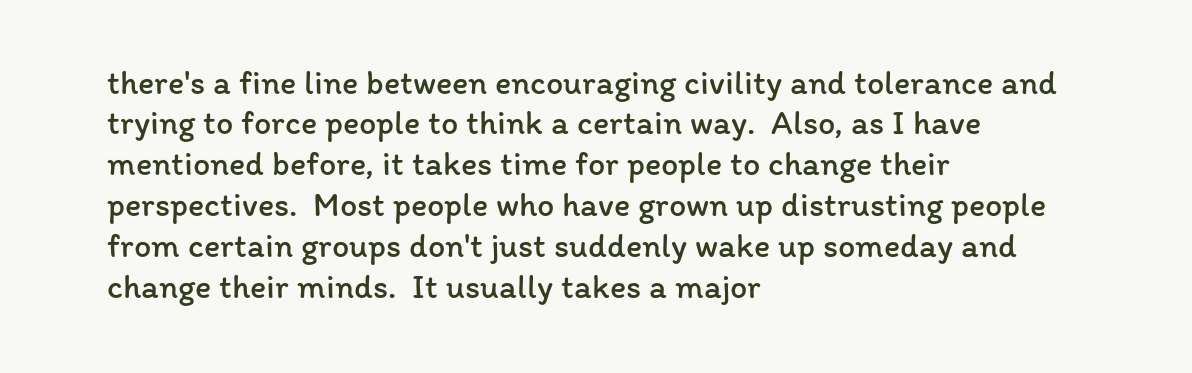there's a fine line between encouraging civility and tolerance and trying to force people to think a certain way.  Also, as I have mentioned before, it takes time for people to change their perspectives.  Most people who have grown up distrusting people from certain groups don't just suddenly wake up someday and change their minds.  It usually takes a major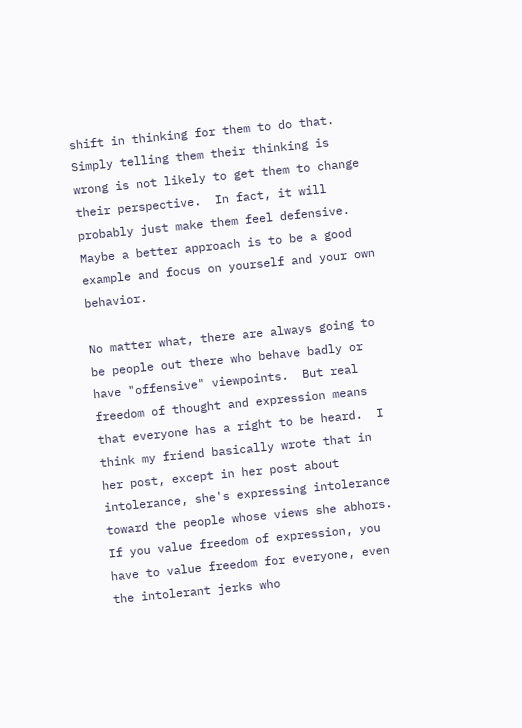shift in thinking for them to do that.   Simply telling them their thinking is wrong is not likely to get them to change their perspective.  In fact, it will probably just make them feel defensive.  Maybe a better approach is to be a good example and focus on yourself and your own behavior.

No matter what, there are always going to be people out there who behave badly or have "offensive" viewpoints.  But real freedom of thought and expression means that everyone has a right to be heard.  I think my friend basically wrote that in her post, except in her post about intolerance, she's expressing intolerance toward the people whose views she abhors.  If you value freedom of expression, you have to value freedom for everyone, even the intolerant jerks who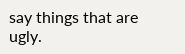say things that are ugly.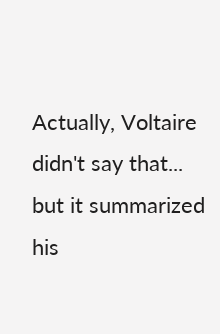Actually, Voltaire didn't say that... but it summarized his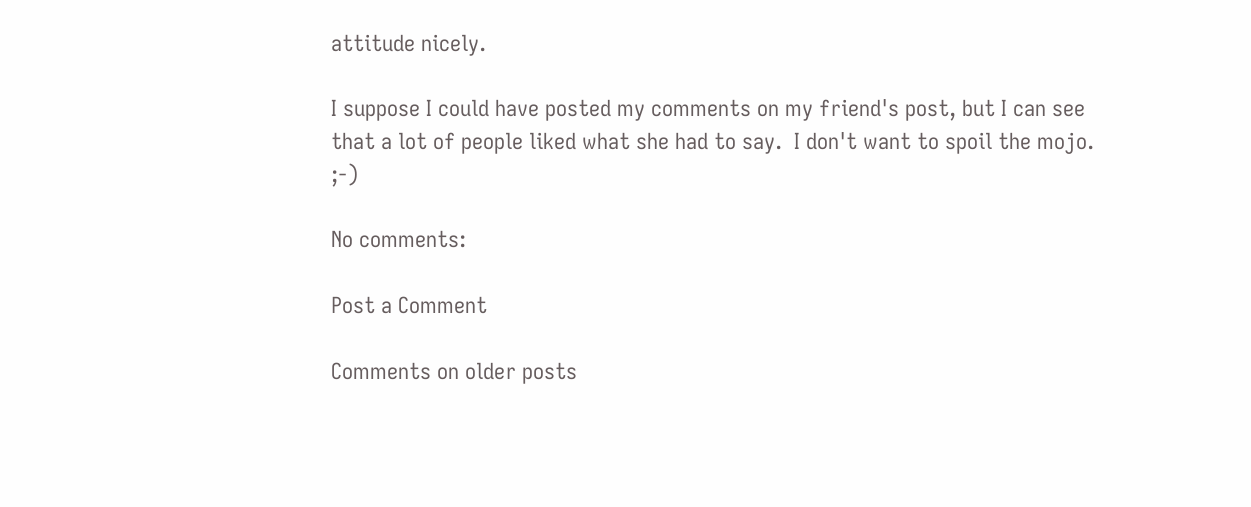attitude nicely.

I suppose I could have posted my comments on my friend's post, but I can see that a lot of people liked what she had to say.  I don't want to spoil the mojo.  ;-)

No comments:

Post a Comment

Comments on older posts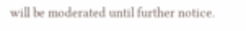will be moderated until further notice.